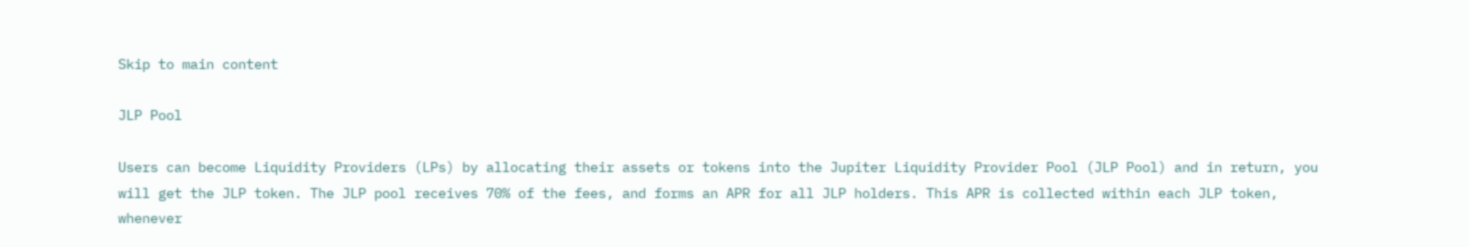Skip to main content

JLP Pool

Users can become Liquidity Providers (LPs) by allocating their assets or tokens into the Jupiter Liquidity Provider Pool (JLP Pool) and in return, you will get the JLP token. The JLP pool receives 70% of the fees, and forms an APR for all JLP holders. This APR is collected within each JLP token, whenever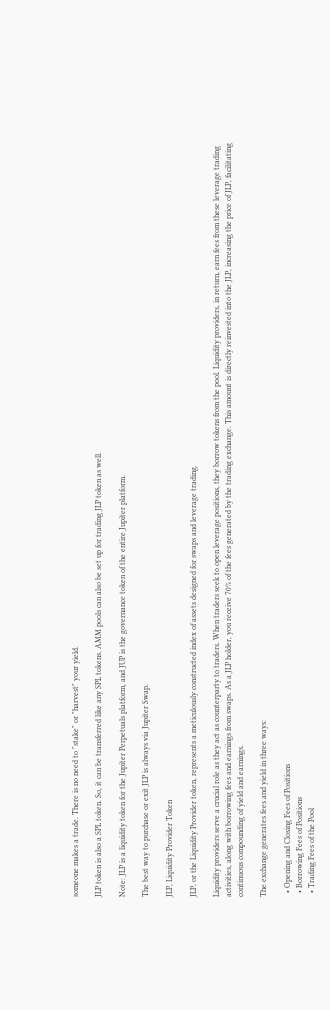someone makes a trade. There is no need to "stake" or "harvest" your yield.

JLP token is also a SPL token. So, it can be transferred like any SPL tokens. AMM pools can also be set up for trading JLP token as well.

Note: JLP is a liquidity token for the Jupiter Perpetuals platform, and JUP is the governance token of the entire Jupiter platform.

The best way to purchase or exit JLP is always via Jupiter Swap.

JLP, Liquidity Provider Token

JLP, or the Liquidity Provider token, represents a meticulously constructed index of assets designed for swaps and leverage trading.

Liquidity providers serve a crucial role as they act as counterparty to traders. When traders seek to open leverage positions, they borrow tokens from the pool. Liquidity providers, in return, earn fees from these leverage trading activities, along with borrowing fees and earnings from swaps. As a JLP holder, you receive 70% of the fees generated by the trading exchange. This amount is directly reinvested into the JLP, increasing the price of JLP, facilitating continuous compounding of yield and earnings.

The exchange generates fees and yield in three ways:

  • Opening and Closing Fees of Positions
  • Borrowing Fees of Positions
  • Trading Fees of the Pool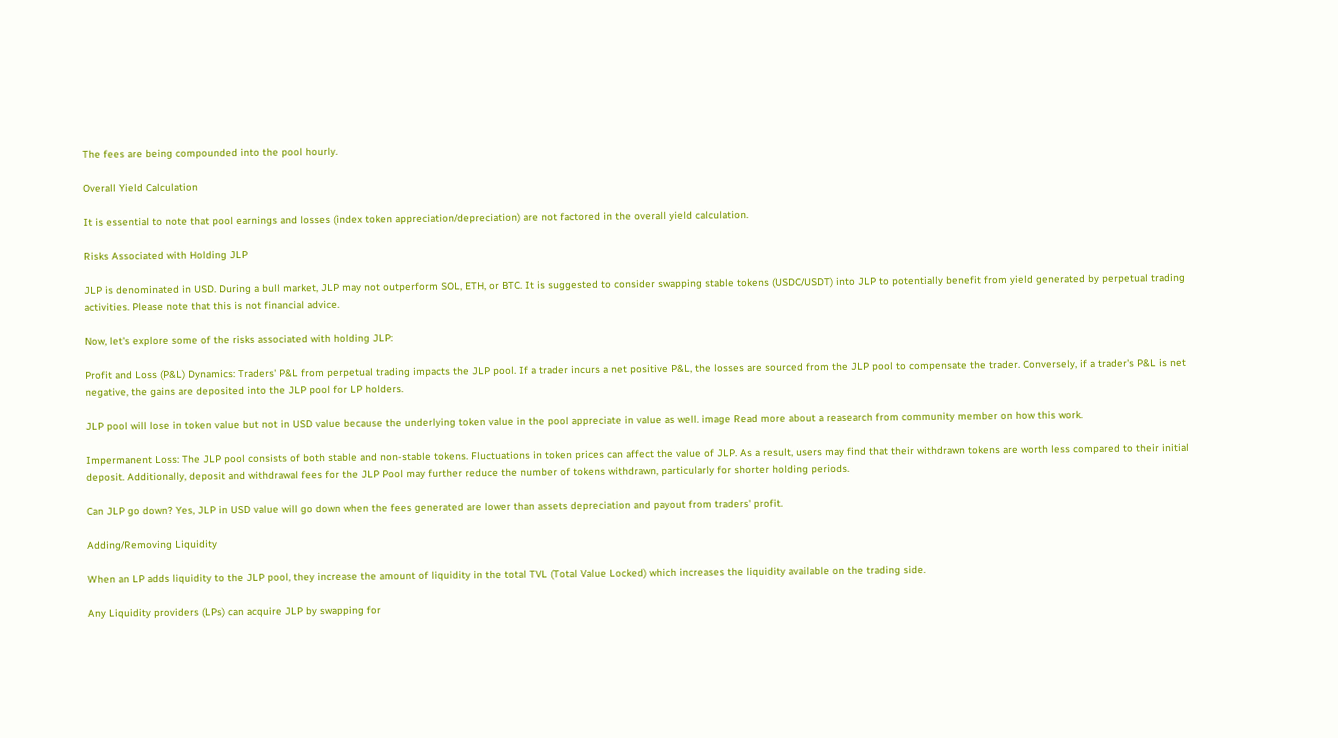The fees are being compounded into the pool hourly.

Overall Yield Calculation

It is essential to note that pool earnings and losses (index token appreciation/depreciation) are not factored in the overall yield calculation.

Risks Associated with Holding JLP

JLP is denominated in USD. During a bull market, JLP may not outperform SOL, ETH, or BTC. It is suggested to consider swapping stable tokens (USDC/USDT) into JLP to potentially benefit from yield generated by perpetual trading activities. Please note that this is not financial advice.

Now, let's explore some of the risks associated with holding JLP:

Profit and Loss (P&L) Dynamics: Traders' P&L from perpetual trading impacts the JLP pool. If a trader incurs a net positive P&L, the losses are sourced from the JLP pool to compensate the trader. Conversely, if a trader's P&L is net negative, the gains are deposited into the JLP pool for LP holders.

JLP pool will lose in token value but not in USD value because the underlying token value in the pool appreciate in value as well. image Read more about a reasearch from community member on how this work.

Impermanent Loss: The JLP pool consists of both stable and non-stable tokens. Fluctuations in token prices can affect the value of JLP. As a result, users may find that their withdrawn tokens are worth less compared to their initial deposit. Additionally, deposit and withdrawal fees for the JLP Pool may further reduce the number of tokens withdrawn, particularly for shorter holding periods.

Can JLP go down? Yes, JLP in USD value will go down when the fees generated are lower than assets depreciation and payout from traders' profit.

Adding/Removing Liquidity

When an LP adds liquidity to the JLP pool, they increase the amount of liquidity in the total TVL (Total Value Locked) which increases the liquidity available on the trading side.

Any Liquidity providers (LPs) can acquire JLP by swapping for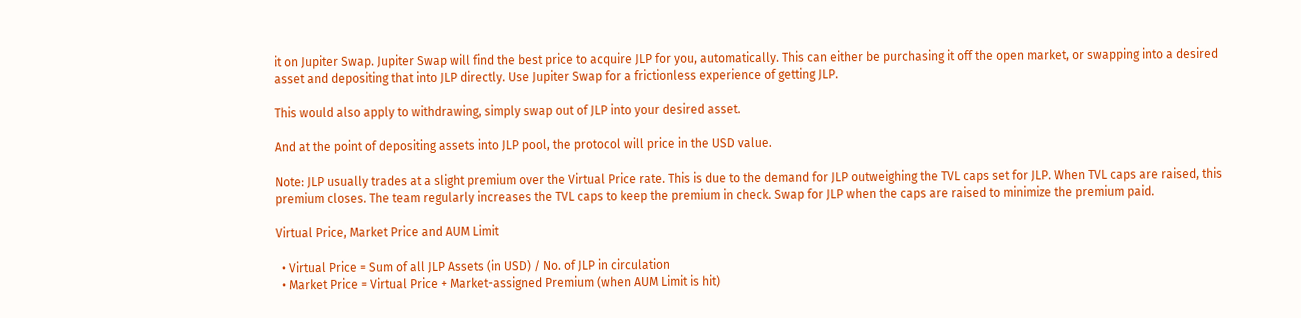it on Jupiter Swap. Jupiter Swap will find the best price to acquire JLP for you, automatically. This can either be purchasing it off the open market, or swapping into a desired asset and depositing that into JLP directly. Use Jupiter Swap for a frictionless experience of getting JLP.

This would also apply to withdrawing, simply swap out of JLP into your desired asset.

And at the point of depositing assets into JLP pool, the protocol will price in the USD value.

Note: JLP usually trades at a slight premium over the Virtual Price rate. This is due to the demand for JLP outweighing the TVL caps set for JLP. When TVL caps are raised, this premium closes. The team regularly increases the TVL caps to keep the premium in check. Swap for JLP when the caps are raised to minimize the premium paid.

Virtual Price, Market Price and AUM Limit

  • Virtual Price = Sum of all JLP Assets (in USD) / No. of JLP in circulation
  • Market Price = Virtual Price + Market-assigned Premium (when AUM Limit is hit)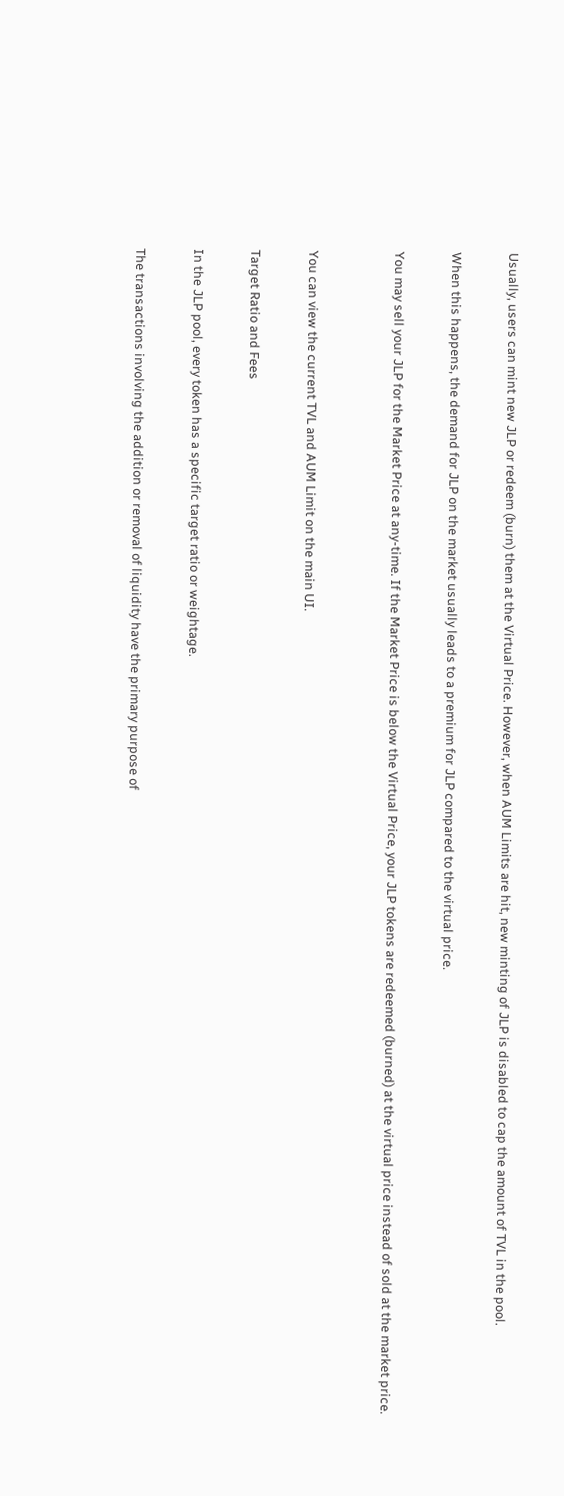Usually, users can mint new JLP or redeem (burn) them at the Virtual Price. However, when AUM Limits are hit, new minting of JLP is disabled to cap the amount of TVL in the pool.

When this happens, the demand for JLP on the market usually leads to a premium for JLP compared to the virtual price.

You may sell your JLP for the Market Price at any-time. If the Market Price is below the Virtual Price, your JLP tokens are redeemed (burned) at the virtual price instead of sold at the market price.


You can view the current TVL and AUM Limit on the main UI.

Target Ratio and Fees

In the JLP pool, every token has a specific target ratio or weightage.

The transactions involving the addition or removal of liquidity have the primary purpose of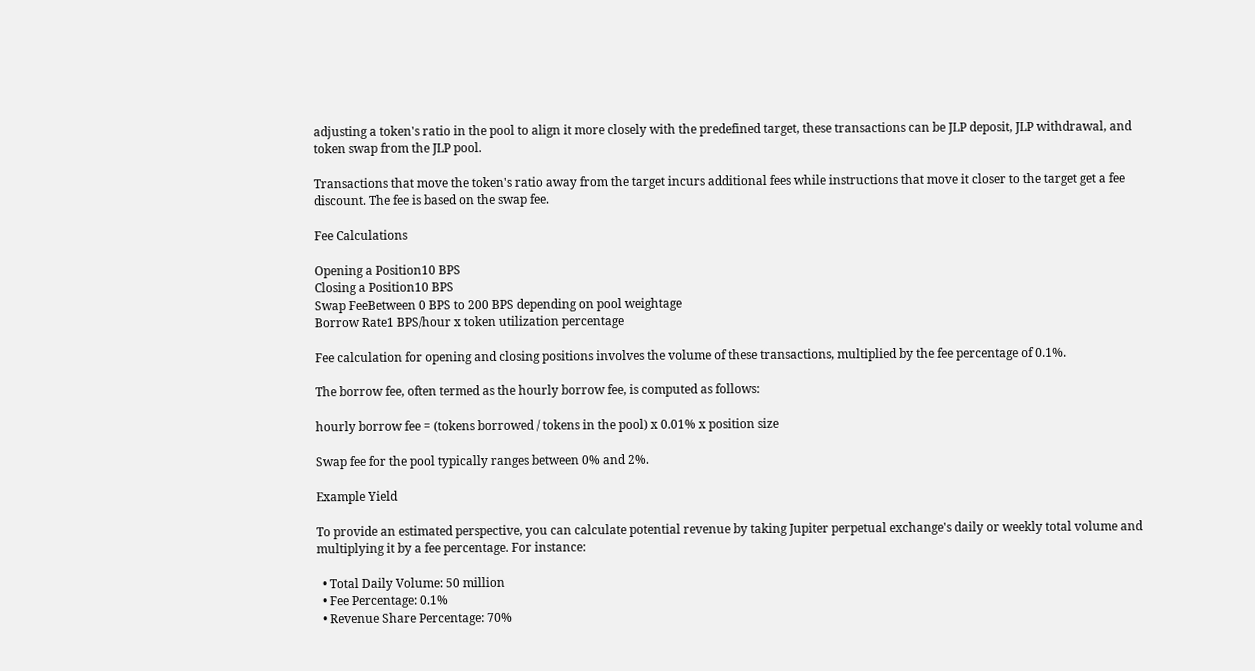adjusting a token's ratio in the pool to align it more closely with the predefined target, these transactions can be JLP deposit, JLP withdrawal, and token swap from the JLP pool.

Transactions that move the token's ratio away from the target incurs additional fees while instructions that move it closer to the target get a fee discount. The fee is based on the swap fee.

Fee Calculations

Opening a Position10 BPS
Closing a Position10 BPS
Swap FeeBetween 0 BPS to 200 BPS depending on pool weightage
Borrow Rate1 BPS/hour x token utilization percentage

Fee calculation for opening and closing positions involves the volume of these transactions, multiplied by the fee percentage of 0.1%.

The borrow fee, often termed as the hourly borrow fee, is computed as follows:

hourly borrow fee = (tokens borrowed / tokens in the pool) x 0.01% x position size

Swap fee for the pool typically ranges between 0% and 2%.

Example Yield

To provide an estimated perspective, you can calculate potential revenue by taking Jupiter perpetual exchange's daily or weekly total volume and multiplying it by a fee percentage. For instance:

  • Total Daily Volume: 50 million
  • Fee Percentage: 0.1%
  • Revenue Share Percentage: 70%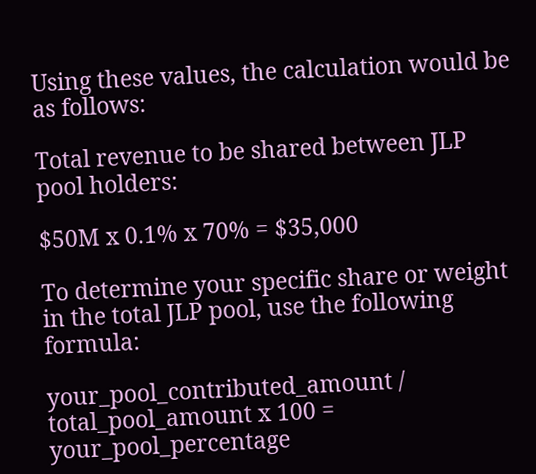Using these values, the calculation would be as follows:

Total revenue to be shared between JLP pool holders:

$50M x 0.1% x 70% = $35,000

To determine your specific share or weight in the total JLP pool, use the following formula:

your_pool_contributed_amount / total_pool_amount x 100 = your_pool_percentage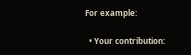For example:

  • Your contribution: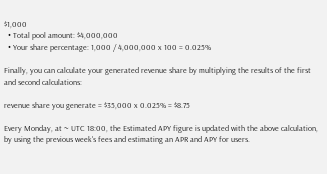$1,000
  • Total pool amount: $4,000,000
  • Your share percentage: 1,000 / 4,000,000 x 100 = 0.025%

Finally, you can calculate your generated revenue share by multiplying the results of the first and second calculations:

revenue share you generate = $35,000 x 0.025% = $8.75

Every Monday, at ~ UTC 18:00, the Estimated APY figure is updated with the above calculation, by using the previous week's fees and estimating an APR and APY for users.